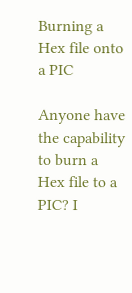Burning a Hex file onto a PIC

Anyone have the capability to burn a Hex file to a PIC? I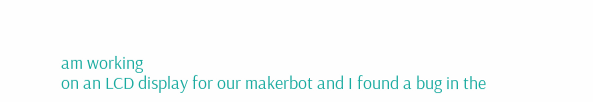am working
on an LCD display for our makerbot and I found a bug in the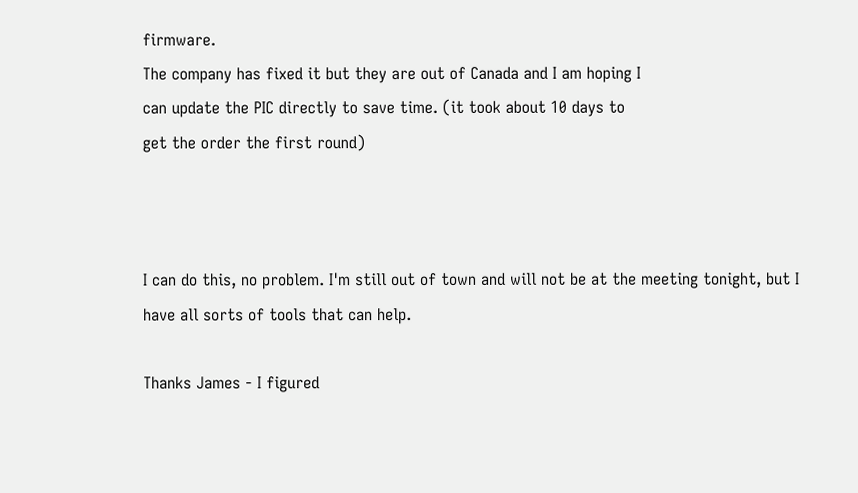firmware.
The company has fixed it but they are out of Canada and I am hoping I
can update the PIC directly to save time. (it took about 10 days to
get the order the first round)



I can do this, no problem. I'm still out of town and will not be at the meeting tonight, but I have all sorts of tools that can help.

Thanks James - I figured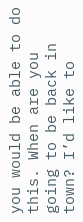you would be able to do this. When are you going to be back in town? I’d like to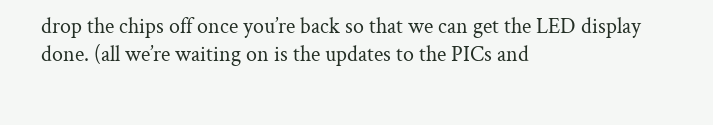drop the chips off once you’re back so that we can get the LED display done. (all we’re waiting on is the updates to the PICs and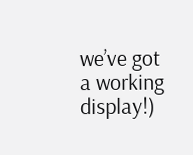we’ve got a working display!)